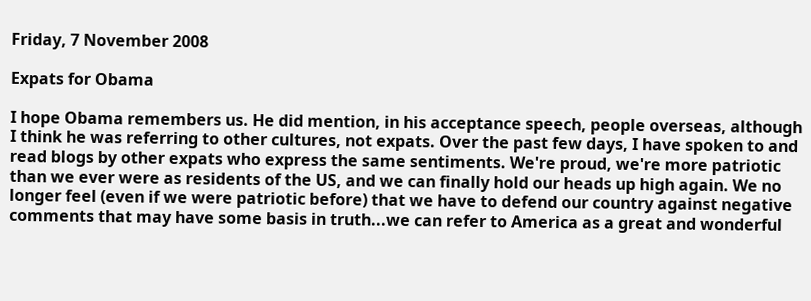Friday, 7 November 2008

Expats for Obama

I hope Obama remembers us. He did mention, in his acceptance speech, people overseas, although I think he was referring to other cultures, not expats. Over the past few days, I have spoken to and read blogs by other expats who express the same sentiments. We're proud, we're more patriotic than we ever were as residents of the US, and we can finally hold our heads up high again. We no longer feel (even if we were patriotic before) that we have to defend our country against negative comments that may have some basis in truth...we can refer to America as a great and wonderful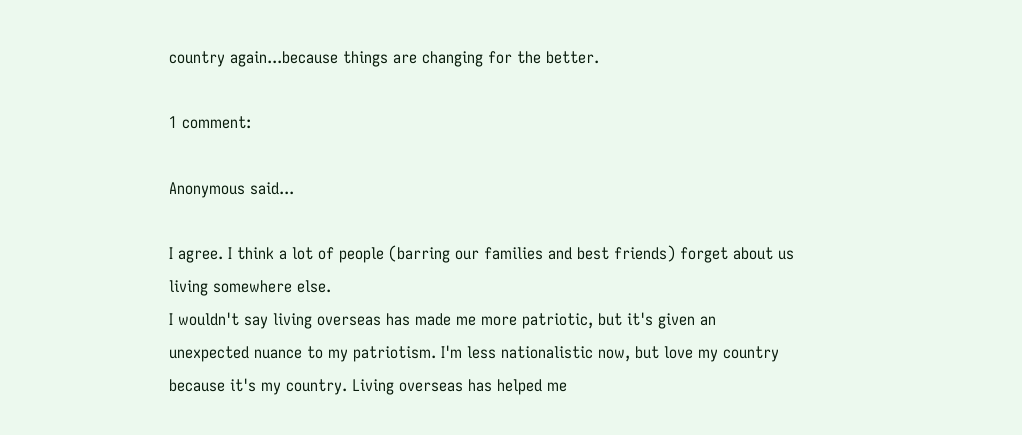country again...because things are changing for the better.

1 comment:

Anonymous said...

I agree. I think a lot of people (barring our families and best friends) forget about us living somewhere else.
I wouldn't say living overseas has made me more patriotic, but it's given an unexpected nuance to my patriotism. I'm less nationalistic now, but love my country because it's my country. Living overseas has helped me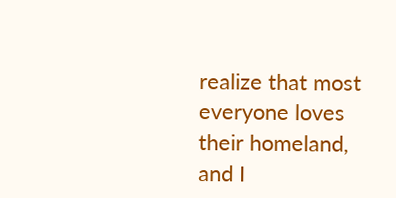realize that most everyone loves their homeland, and I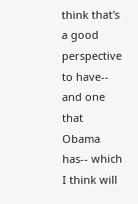think that's a good perspective to have-- and one that Obama has-- which I think will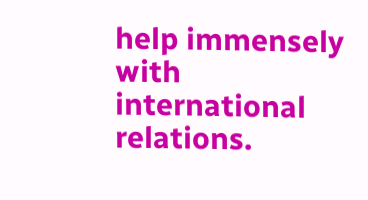help immensely with international relations.